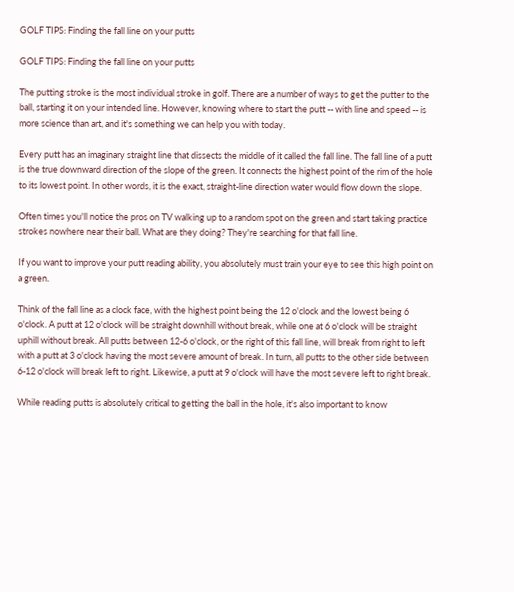GOLF TIPS: Finding the fall line on your putts

GOLF TIPS: Finding the fall line on your putts

The putting stroke is the most individual stroke in golf. There are a number of ways to get the putter to the ball, starting it on your intended line. However, knowing where to start the putt -- with line and speed -- is more science than art, and it's something we can help you with today.

Every putt has an imaginary straight line that dissects the middle of it called the fall line. The fall line of a putt is the true downward direction of the slope of the green. It connects the highest point of the rim of the hole to its lowest point. In other words, it is the exact, straight-line direction water would flow down the slope.

Often times you'll notice the pros on TV walking up to a random spot on the green and start taking practice strokes nowhere near their ball. What are they doing? They're searching for that fall line.

If you want to improve your putt reading ability, you absolutely must train your eye to see this high point on a green.

Think of the fall line as a clock face, with the highest point being the 12 o'clock and the lowest being 6 o'clock. A putt at 12 o'clock will be straight downhill without break, while one at 6 o'clock will be straight uphill without break. All putts between 12-6 o'clock, or the right of this fall line, will break from right to left with a putt at 3 o'clock having the most severe amount of break. In turn, all putts to the other side between 6-12 o'clock will break left to right. Likewise, a putt at 9 o'clock will have the most severe left to right break.

While reading putts is absolutely critical to getting the ball in the hole, it's also important to know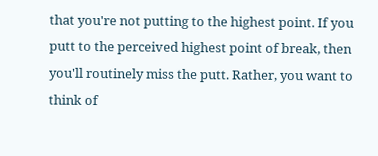that you're not putting to the highest point. If you putt to the perceived highest point of break, then you'll routinely miss the putt. Rather, you want to think of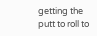getting the putt to roll to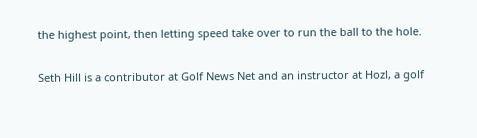the highest point, then letting speed take over to run the ball to the hole.

Seth Hill is a contributor at Golf News Net and an instructor at Hozl, a golf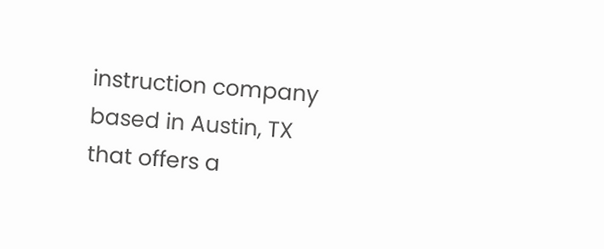instruction company based in Austin, TX that offers a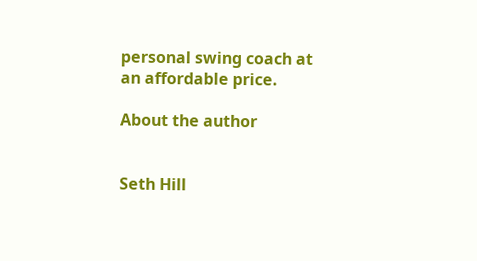personal swing coach at an affordable price.

About the author


Seth Hill